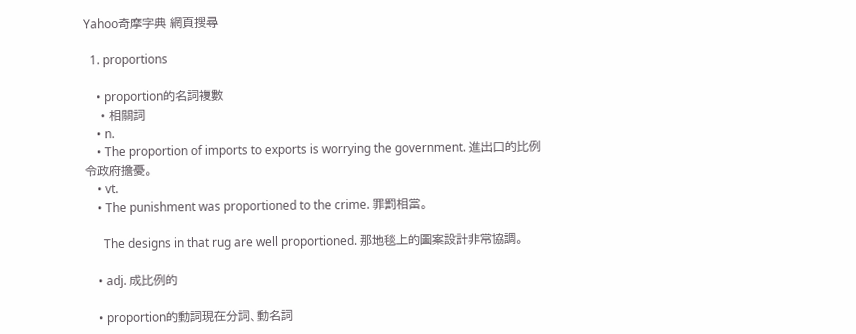Yahoo奇摩字典 網頁搜尋

  1. proportions

    • proportion的名詞複數
    • 相關詞
    • n.
    • The proportion of imports to exports is worrying the government. 進出口的比例令政府擔憂。
    • vt.
    • The punishment was proportioned to the crime. 罪罰相當。

      The designs in that rug are well proportioned. 那地毯上的圖案設計非常協調。

    • adj. 成比例的

    • proportion的動詞現在分詞、動名詞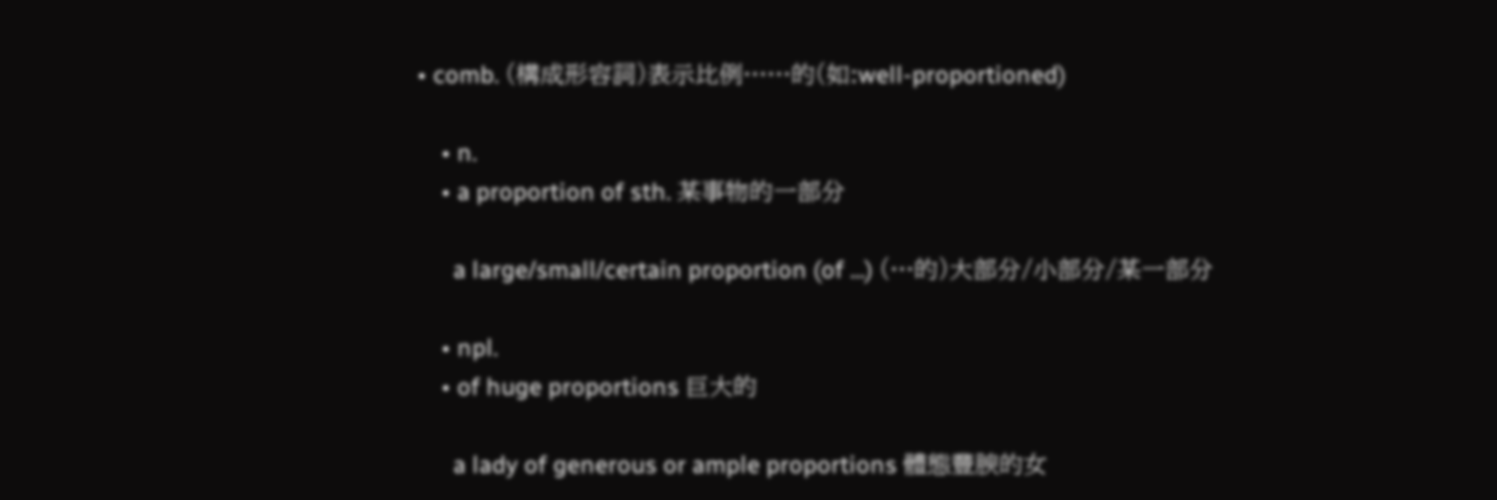• comb. (構成形容詞)表示比例……的(如:well-proportioned)

    • n.
    • a proportion of sth. 某事物的一部分

      a large/small/certain proportion (of ...) (…的)大部分/小部分/某一部分

    • npl.
    • of huge proportions 巨大的

      a lady of generous or ample proportions 體態豐腴的女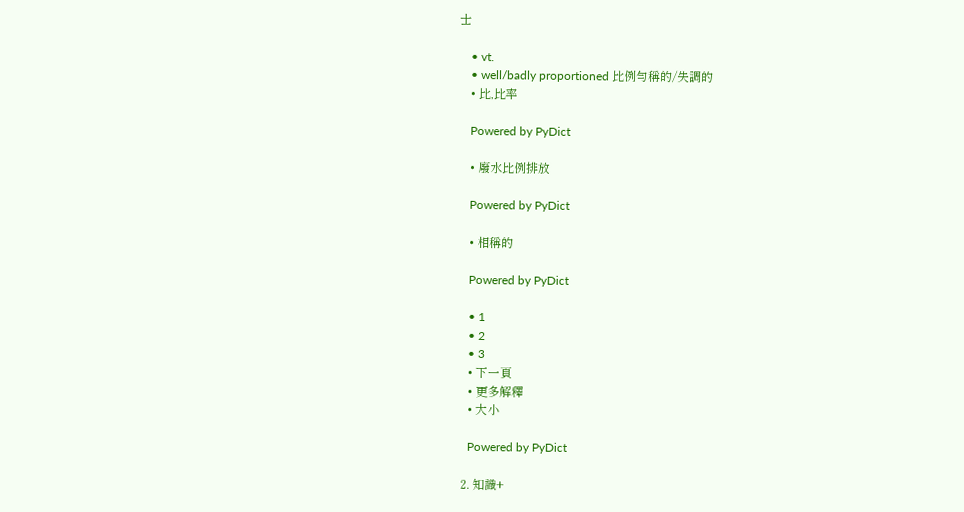士

    • vt.
    • well/badly proportioned 比例勻稱的/失調的
    • 比,比率

    Powered by PyDict

    • 廢水比例排放

    Powered by PyDict

    • 相稱的

    Powered by PyDict

    • 1
    • 2
    • 3
    • 下一頁
    • 更多解釋
    • 大小

    Powered by PyDict

  2. 知識+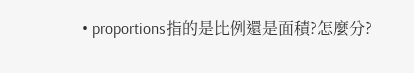• proportions指的是比例還是面積?怎麼分?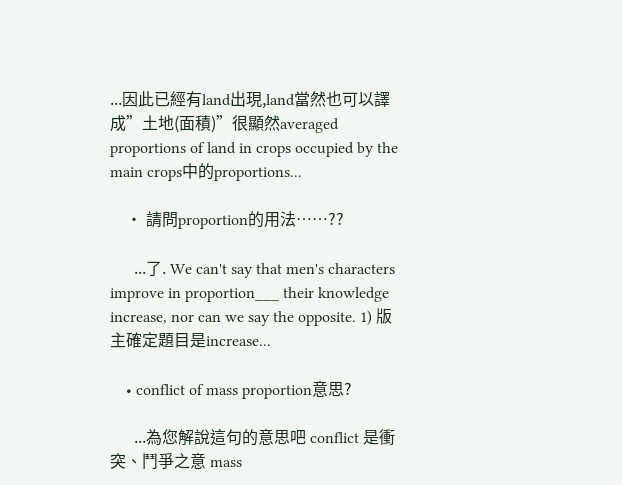...因此已經有land出現,land當然也可以譯成”土地(面積)”很顯然averaged proportions of land in crops occupied by the main crops中的proportions...

    • 請問proportion的用法……??

      ...了. We can't say that men's characters improve in proportion___ their knowledge increase, nor can we say the opposite. 1) 版主確定題目是increase...

    • conflict of mass proportion意思?

      ...為您解說這句的意思吧 conflict 是衝突、鬥爭之意 mass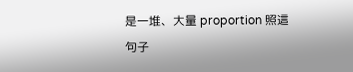是一堆、大量 proportion 照這句子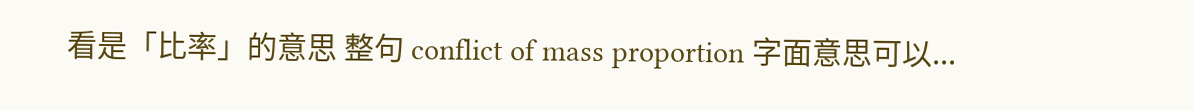看是「比率」的意思 整句 conflict of mass proportion 字面意思可以...